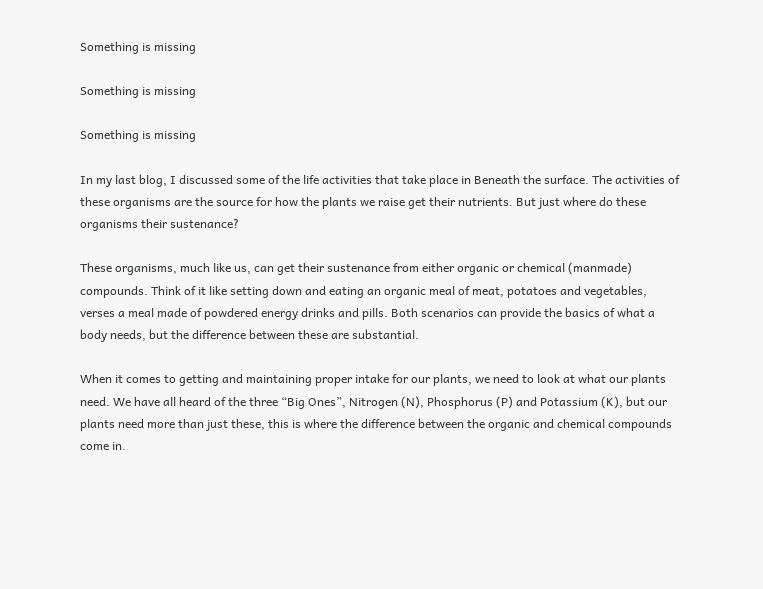Something is missing

Something is missing

Something is missing

In my last blog, I discussed some of the life activities that take place in Beneath the surface. The activities of these organisms are the source for how the plants we raise get their nutrients. But just where do these organisms their sustenance?

These organisms, much like us, can get their sustenance from either organic or chemical (manmade) compounds. Think of it like setting down and eating an organic meal of meat, potatoes and vegetables, verses a meal made of powdered energy drinks and pills. Both scenarios can provide the basics of what a body needs, but the difference between these are substantial.

When it comes to getting and maintaining proper intake for our plants, we need to look at what our plants need. We have all heard of the three “Big Ones”, Nitrogen (N), Phosphorus (P) and Potassium (K), but our plants need more than just these, this is where the difference between the organic and chemical compounds come in.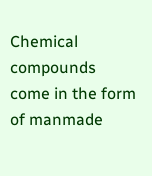Chemical compounds come in the form of manmade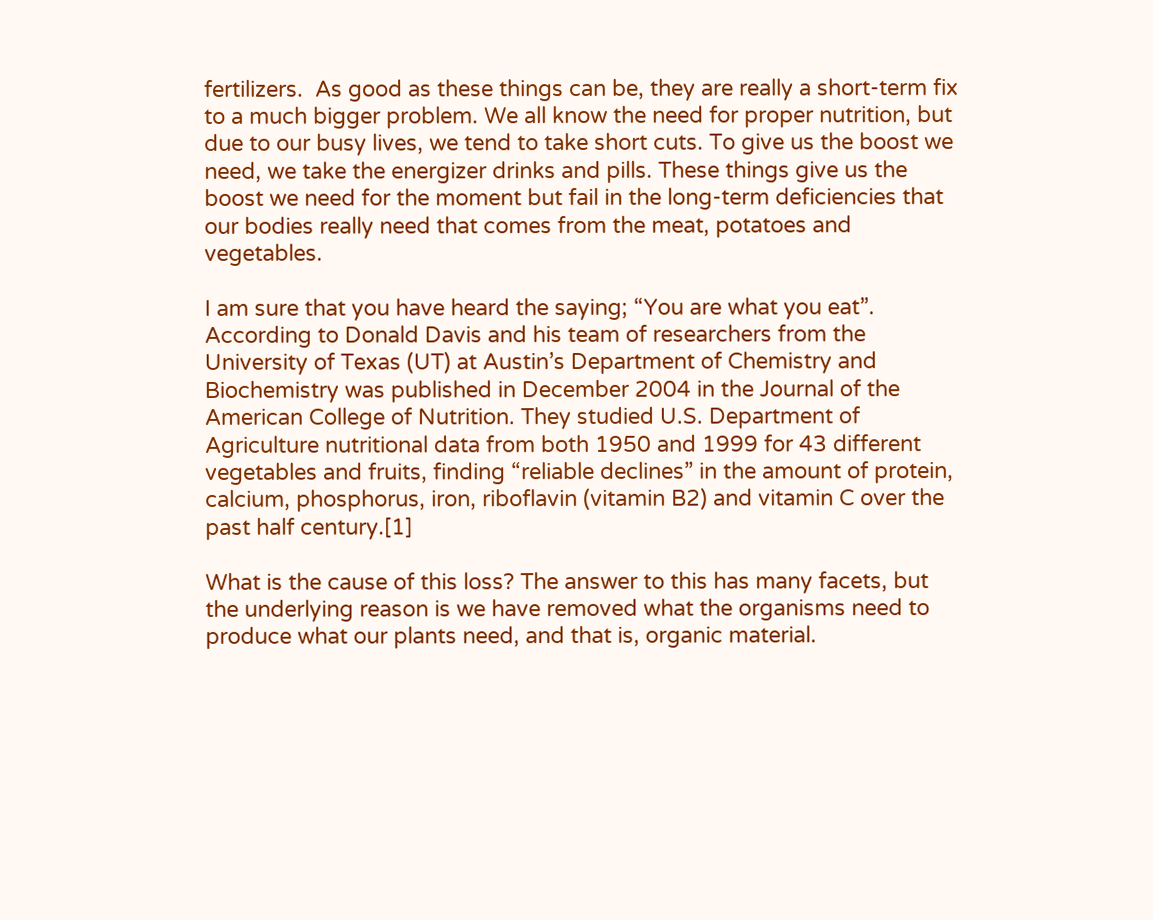fertilizers.  As good as these things can be, they are really a short-term fix to a much bigger problem. We all know the need for proper nutrition, but due to our busy lives, we tend to take short cuts. To give us the boost we need, we take the energizer drinks and pills. These things give us the boost we need for the moment but fail in the long-term deficiencies that our bodies really need that comes from the meat, potatoes and vegetables.

I am sure that you have heard the saying; “You are what you eat”. According to Donald Davis and his team of researchers from the University of Texas (UT) at Austin’s Department of Chemistry and Biochemistry was published in December 2004 in the Journal of the American College of Nutrition. They studied U.S. Department of Agriculture nutritional data from both 1950 and 1999 for 43 different vegetables and fruits, finding “reliable declines” in the amount of protein, calcium, phosphorus, iron, riboflavin (vitamin B2) and vitamin C over the past half century.[1]

What is the cause of this loss? The answer to this has many facets, but the underlying reason is we have removed what the organisms need to produce what our plants need, and that is, organic material.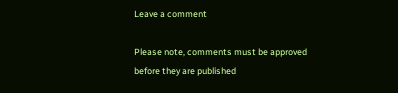Leave a comment

Please note, comments must be approved before they are published